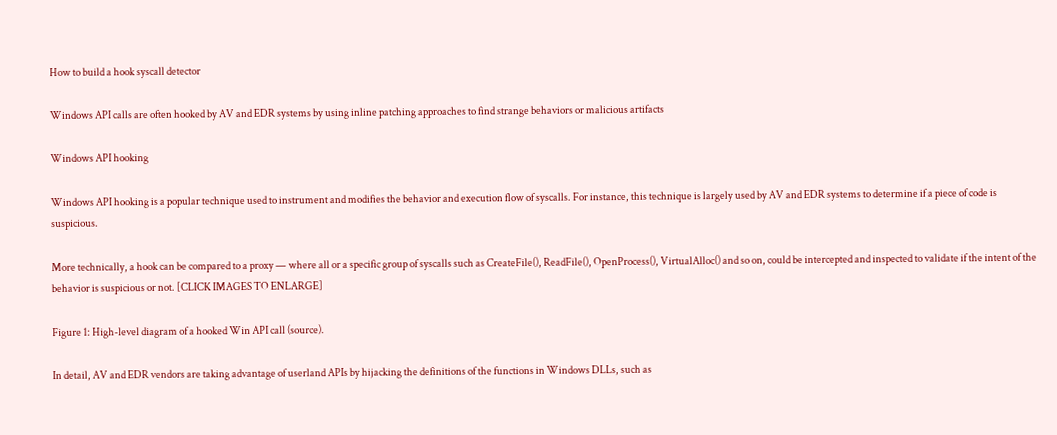How to build a hook syscall detector

Windows API calls are often hooked by AV and EDR systems by using inline patching approaches to find strange behaviors or malicious artifacts

Windows API hooking

Windows API hooking is a popular technique used to instrument and modifies the behavior and execution flow of syscalls. For instance, this technique is largely used by AV and EDR systems to determine if a piece of code is suspicious.

More technically, a hook can be compared to a proxy — where all or a specific group of syscalls such as CreateFile(), ReadFile(), OpenProcess(), VirtualAlloc() and so on, could be intercepted and inspected to validate if the intent of the behavior is suspicious or not. [CLICK IMAGES TO ENLARGE]

Figure 1: High-level diagram of a hooked Win API call (source).

In detail, AV and EDR vendors are taking advantage of userland APIs by hijacking the definitions of the functions in Windows DLLs, such as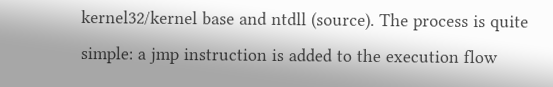kernel32/kernel base and ntdll (source). The process is quite simple: a jmp instruction is added to the execution flow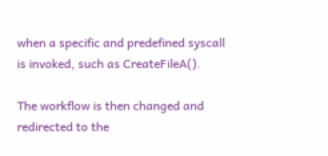when a specific and predefined syscall is invoked, such as CreateFileA().

The workflow is then changed and redirected to the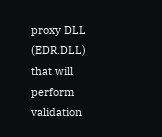proxy DLL (EDR.DLL) that will perform validation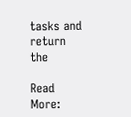tasks and return the

Read More: